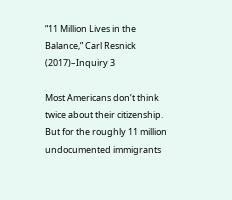“11 Million Lives in the Balance,” Carl Resnick (2017)–Inquiry 3

Most Americans don’t think twice about their citizenship. But for the roughly 11 million undocumented immigrants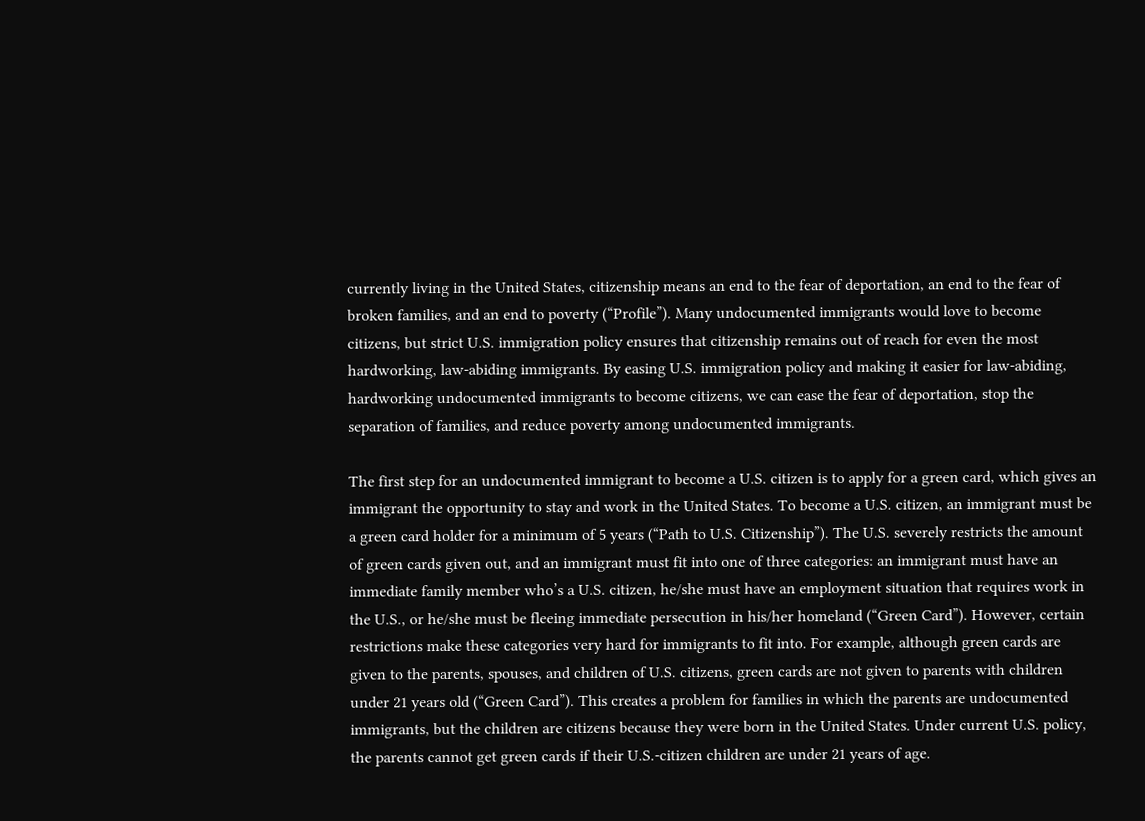currently living in the United States, citizenship means an end to the fear of deportation, an end to the fear of broken families, and an end to poverty (“Profile”). Many undocumented immigrants would love to become citizens, but strict U.S. immigration policy ensures that citizenship remains out of reach for even the most hardworking, law-abiding immigrants. By easing U.S. immigration policy and making it easier for law-abiding, hardworking undocumented immigrants to become citizens, we can ease the fear of deportation, stop the separation of families, and reduce poverty among undocumented immigrants.

The first step for an undocumented immigrant to become a U.S. citizen is to apply for a green card, which gives an immigrant the opportunity to stay and work in the United States. To become a U.S. citizen, an immigrant must be a green card holder for a minimum of 5 years (“Path to U.S. Citizenship”). The U.S. severely restricts the amount of green cards given out, and an immigrant must fit into one of three categories: an immigrant must have an immediate family member who’s a U.S. citizen, he/she must have an employment situation that requires work in the U.S., or he/she must be fleeing immediate persecution in his/her homeland (“Green Card”). However, certain restrictions make these categories very hard for immigrants to fit into. For example, although green cards are given to the parents, spouses, and children of U.S. citizens, green cards are not given to parents with children under 21 years old (“Green Card”). This creates a problem for families in which the parents are undocumented immigrants, but the children are citizens because they were born in the United States. Under current U.S. policy, the parents cannot get green cards if their U.S.-citizen children are under 21 years of age.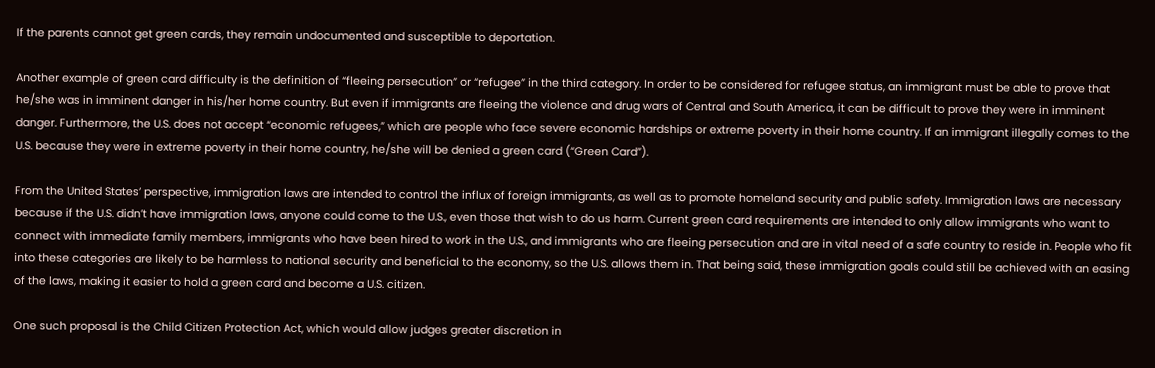If the parents cannot get green cards, they remain undocumented and susceptible to deportation.

Another example of green card difficulty is the definition of “fleeing persecution” or “refugee” in the third category. In order to be considered for refugee status, an immigrant must be able to prove that he/she was in imminent danger in his/her home country. But even if immigrants are fleeing the violence and drug wars of Central and South America, it can be difficult to prove they were in imminent danger. Furthermore, the U.S. does not accept “economic refugees,” which are people who face severe economic hardships or extreme poverty in their home country. If an immigrant illegally comes to the U.S. because they were in extreme poverty in their home country, he/she will be denied a green card (“Green Card”).

From the United States’ perspective, immigration laws are intended to control the influx of foreign immigrants, as well as to promote homeland security and public safety. Immigration laws are necessary because if the U.S. didn’t have immigration laws, anyone could come to the U.S., even those that wish to do us harm. Current green card requirements are intended to only allow immigrants who want to connect with immediate family members, immigrants who have been hired to work in the U.S., and immigrants who are fleeing persecution and are in vital need of a safe country to reside in. People who fit into these categories are likely to be harmless to national security and beneficial to the economy, so the U.S. allows them in. That being said, these immigration goals could still be achieved with an easing of the laws, making it easier to hold a green card and become a U.S. citizen.

One such proposal is the Child Citizen Protection Act, which would allow judges greater discretion in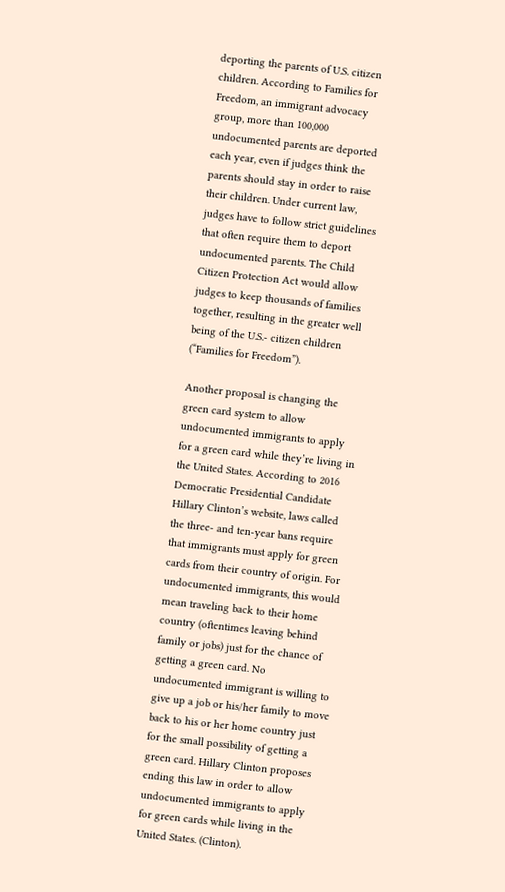deporting the parents of U.S. citizen children. According to Families for Freedom, an immigrant advocacy group, more than 100,000 undocumented parents are deported each year, even if judges think the parents should stay in order to raise their children. Under current law, judges have to follow strict guidelines that often require them to deport undocumented parents. The Child Citizen Protection Act would allow judges to keep thousands of families together, resulting in the greater well being of the U.S.- citizen children (“Families for Freedom”).

Another proposal is changing the green card system to allow undocumented immigrants to apply for a green card while they’re living in the United States. According to 2016 Democratic Presidential Candidate Hillary Clinton’s website, laws called the three- and ten-year bans require that immigrants must apply for green cards from their country of origin. For undocumented immigrants, this would mean traveling back to their home country (oftentimes leaving behind family or jobs) just for the chance of getting a green card. No undocumented immigrant is willing to give up a job or his/her family to move back to his or her home country just for the small possibility of getting a green card. Hillary Clinton proposes ending this law in order to allow undocumented immigrants to apply for green cards while living in the United States. (Clinton).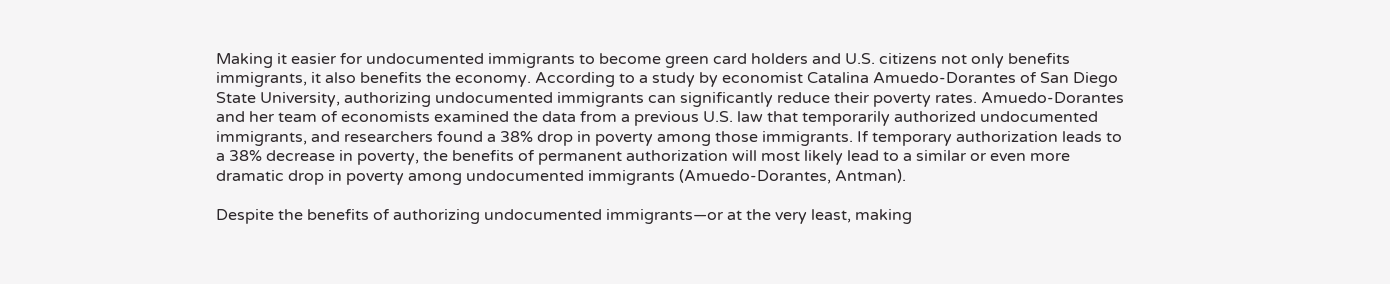Making it easier for undocumented immigrants to become green card holders and U.S. citizens not only benefits immigrants, it also benefits the economy. According to a study by economist Catalina Amuedo-Dorantes of San Diego State University, authorizing undocumented immigrants can significantly reduce their poverty rates. Amuedo-Dorantes and her team of economists examined the data from a previous U.S. law that temporarily authorized undocumented immigrants, and researchers found a 38% drop in poverty among those immigrants. If temporary authorization leads to a 38% decrease in poverty, the benefits of permanent authorization will most likely lead to a similar or even more dramatic drop in poverty among undocumented immigrants (Amuedo-Dorantes, Antman).

Despite the benefits of authorizing undocumented immigrants—or at the very least, making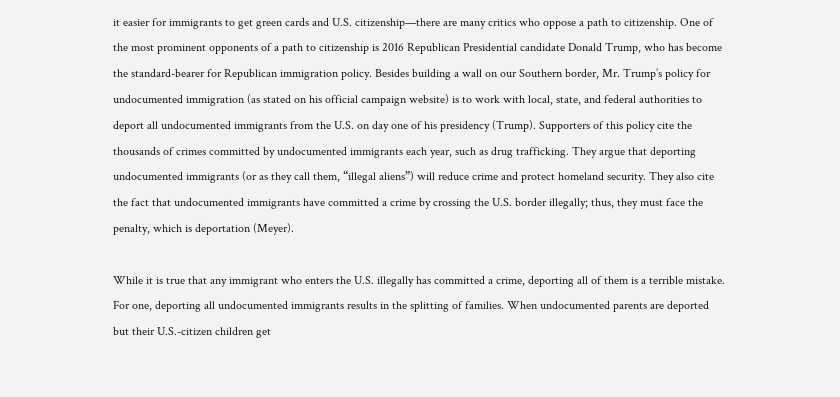it easier for immigrants to get green cards and U.S. citizenship—there are many critics who oppose a path to citizenship. One of the most prominent opponents of a path to citizenship is 2016 Republican Presidential candidate Donald Trump, who has become the standard-bearer for Republican immigration policy. Besides building a wall on our Southern border, Mr. Trump’s policy for undocumented immigration (as stated on his official campaign website) is to work with local, state, and federal authorities to deport all undocumented immigrants from the U.S. on day one of his presidency (Trump). Supporters of this policy cite the thousands of crimes committed by undocumented immigrants each year, such as drug trafficking. They argue that deporting undocumented immigrants (or as they call them, “illegal aliens”) will reduce crime and protect homeland security. They also cite the fact that undocumented immigrants have committed a crime by crossing the U.S. border illegally; thus, they must face the penalty, which is deportation (Meyer).

While it is true that any immigrant who enters the U.S. illegally has committed a crime, deporting all of them is a terrible mistake. For one, deporting all undocumented immigrants results in the splitting of families. When undocumented parents are deported but their U.S.-citizen children get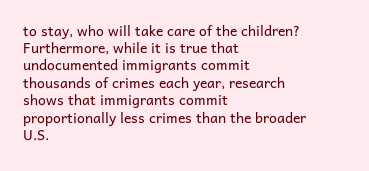to stay, who will take care of the children? Furthermore, while it is true that undocumented immigrants commit thousands of crimes each year, research shows that immigrants commit proportionally less crimes than the broader U.S.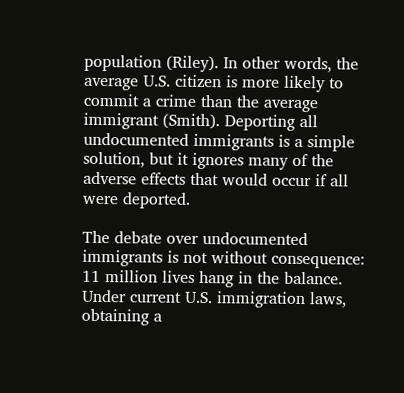population (Riley). In other words, the average U.S. citizen is more likely to commit a crime than the average immigrant (Smith). Deporting all undocumented immigrants is a simple solution, but it ignores many of the adverse effects that would occur if all were deported.

The debate over undocumented immigrants is not without consequence: 11 million lives hang in the balance. Under current U.S. immigration laws, obtaining a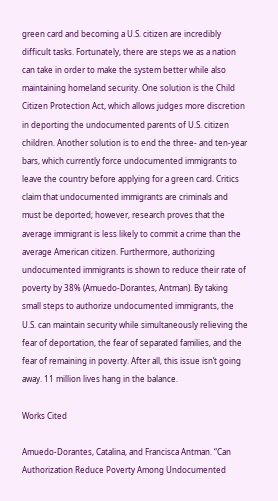green card and becoming a U.S. citizen are incredibly difficult tasks. Fortunately, there are steps we as a nation can take in order to make the system better while also maintaining homeland security. One solution is the Child Citizen Protection Act, which allows judges more discretion in deporting the undocumented parents of U.S. citizen children. Another solution is to end the three- and ten-year bars, which currently force undocumented immigrants to leave the country before applying for a green card. Critics claim that undocumented immigrants are criminals and must be deported; however, research proves that the average immigrant is less likely to commit a crime than the average American citizen. Furthermore, authorizing undocumented immigrants is shown to reduce their rate of poverty by 38% (Amuedo-Dorantes, Antman). By taking small steps to authorize undocumented immigrants, the U.S. can maintain security while simultaneously relieving the fear of deportation, the fear of separated families, and the fear of remaining in poverty. After all, this issue isn’t going away. 11 million lives hang in the balance.

Works Cited

Amuedo-Dorantes, Catalina, and Francisca Antman. “Can Authorization Reduce Poverty Among Undocumented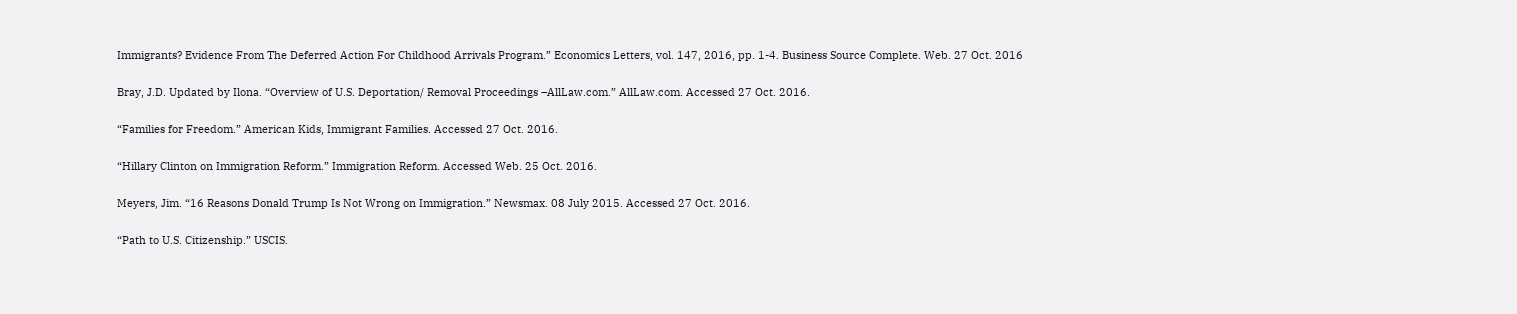Immigrants? Evidence From The Deferred Action For Childhood Arrivals Program.” Economics Letters, vol. 147, 2016, pp. 1-4. Business Source Complete. Web. 27 Oct. 2016

Bray, J.D. Updated by Ilona. “Overview of U.S. Deportation/ Removal Proceedings –AllLaw.com.” AllLaw.com. Accessed 27 Oct. 2016.

“Families for Freedom.” American Kids, Immigrant Families. Accessed 27 Oct. 2016.

“Hillary Clinton on Immigration Reform.” Immigration Reform. Accessed Web. 25 Oct. 2016.

Meyers, Jim. “16 Reasons Donald Trump Is Not Wrong on Immigration.” Newsmax. 08 July 2015. Accessed 27 Oct. 2016.

“Path to U.S. Citizenship.” USCIS.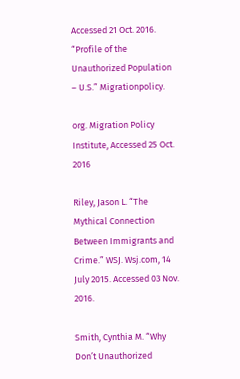Accessed 21 Oct. 2016. “Profile of the Unauthorized Population – U.S.” Migrationpolicy.

org. Migration Policy Institute, Accessed 25 Oct. 2016

Riley, Jason L. “The Mythical Connection Between Immigrants and Crime.” WSJ. Wsj.com, 14 July 2015. Accessed 03 Nov. 2016.

Smith, Cynthia M. “Why Don’t Unauthorized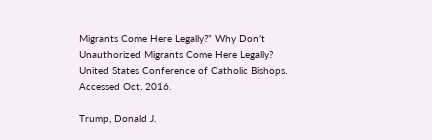Migrants Come Here Legally?” Why Don’t Unauthorized Migrants Come Here Legally? United States Conference of Catholic Bishops. Accessed Oct. 2016.

Trump, Donald J.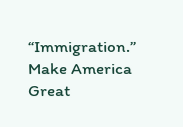“Immigration.” Make America Great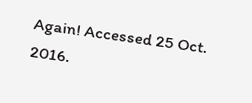Again! Accessed 25 Oct. 2016.